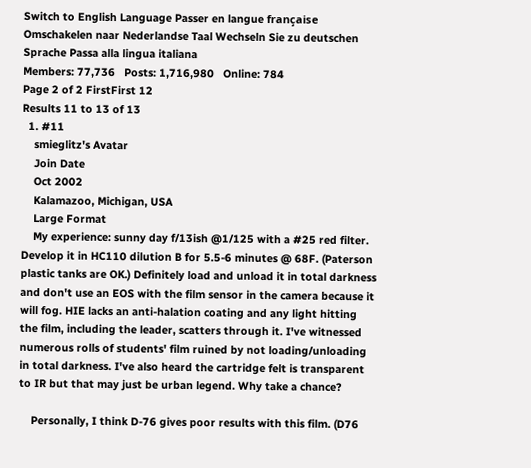Switch to English Language Passer en langue française Omschakelen naar Nederlandse Taal Wechseln Sie zu deutschen Sprache Passa alla lingua italiana
Members: 77,736   Posts: 1,716,980   Online: 784
Page 2 of 2 FirstFirst 12
Results 11 to 13 of 13
  1. #11
    smieglitz's Avatar
    Join Date
    Oct 2002
    Kalamazoo, Michigan, USA
    Large Format
    My experience: sunny day f/13ish @1/125 with a #25 red filter. Develop it in HC110 dilution B for 5.5-6 minutes @ 68F. (Paterson plastic tanks are OK.) Definitely load and unload it in total darkness and don't use an EOS with the film sensor in the camera because it will fog. HIE lacks an anti-halation coating and any light hitting the film, including the leader, scatters through it. I've witnessed numerous rolls of students' film ruined by not loading/unloading in total darkness. I've also heard the cartridge felt is transparent to IR but that may just be urban legend. Why take a chance?

    Personally, I think D-76 gives poor results with this film. (D76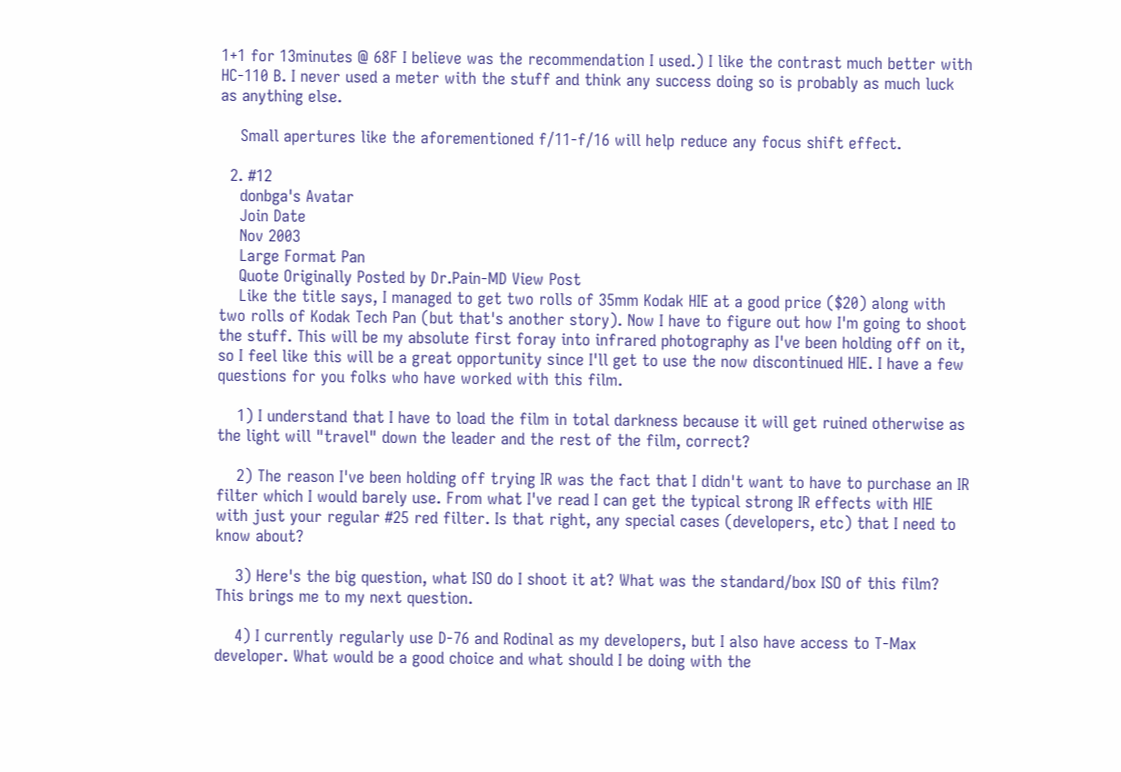1+1 for 13minutes @ 68F I believe was the recommendation I used.) I like the contrast much better with HC-110 B. I never used a meter with the stuff and think any success doing so is probably as much luck as anything else.

    Small apertures like the aforementioned f/11-f/16 will help reduce any focus shift effect.

  2. #12
    donbga's Avatar
    Join Date
    Nov 2003
    Large Format Pan
    Quote Originally Posted by Dr.Pain-MD View Post
    Like the title says, I managed to get two rolls of 35mm Kodak HIE at a good price ($20) along with two rolls of Kodak Tech Pan (but that's another story). Now I have to figure out how I'm going to shoot the stuff. This will be my absolute first foray into infrared photography as I've been holding off on it, so I feel like this will be a great opportunity since I'll get to use the now discontinued HIE. I have a few questions for you folks who have worked with this film.

    1) I understand that I have to load the film in total darkness because it will get ruined otherwise as the light will "travel" down the leader and the rest of the film, correct?

    2) The reason I've been holding off trying IR was the fact that I didn't want to have to purchase an IR filter which I would barely use. From what I've read I can get the typical strong IR effects with HIE with just your regular #25 red filter. Is that right, any special cases (developers, etc) that I need to know about?

    3) Here's the big question, what ISO do I shoot it at? What was the standard/box ISO of this film? This brings me to my next question.

    4) I currently regularly use D-76 and Rodinal as my developers, but I also have access to T-Max developer. What would be a good choice and what should I be doing with the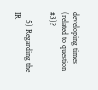developing times (related to question #3)?

    5) Regarding the IR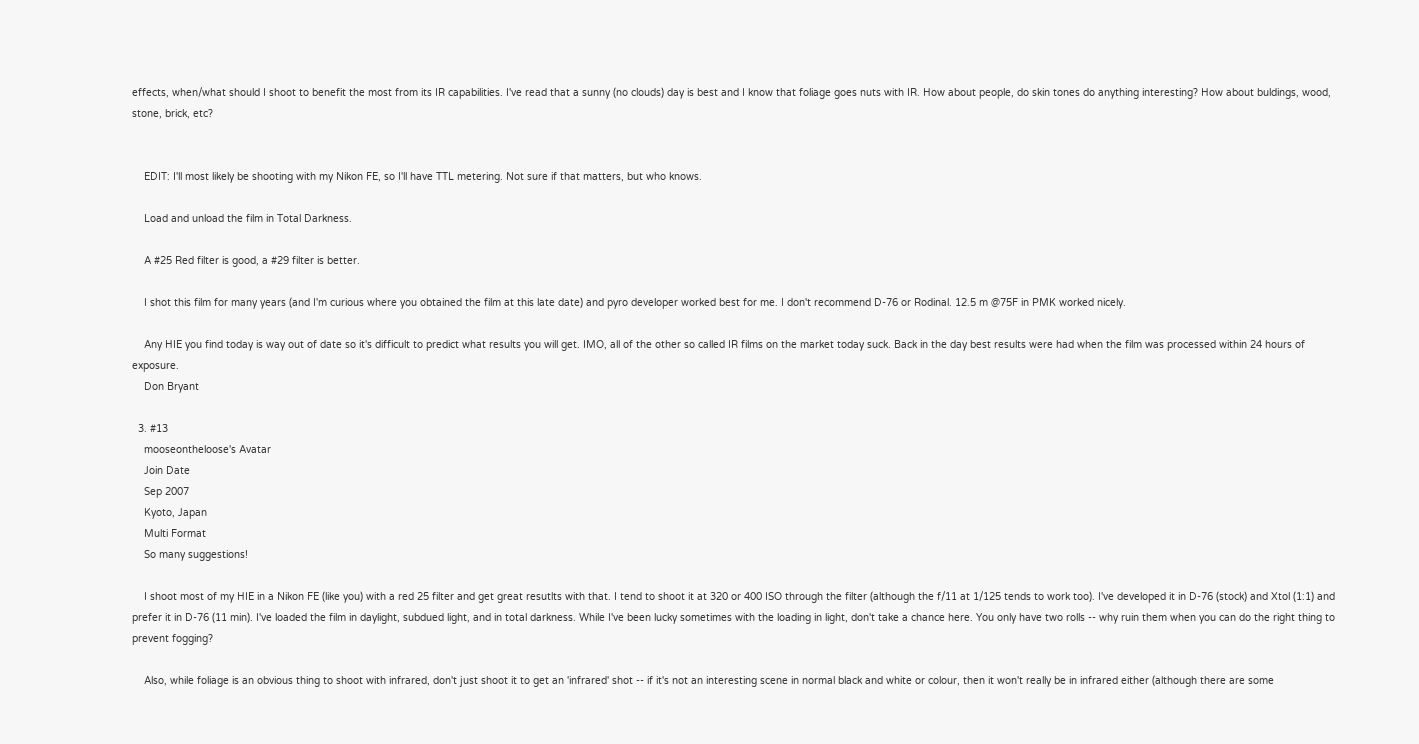effects, when/what should I shoot to benefit the most from its IR capabilities. I've read that a sunny (no clouds) day is best and I know that foliage goes nuts with IR. How about people, do skin tones do anything interesting? How about buldings, wood, stone, brick, etc?


    EDIT: I'll most likely be shooting with my Nikon FE, so I'll have TTL metering. Not sure if that matters, but who knows.

    Load and unload the film in Total Darkness.

    A #25 Red filter is good, a #29 filter is better.

    I shot this film for many years (and I'm curious where you obtained the film at this late date) and pyro developer worked best for me. I don't recommend D-76 or Rodinal. 12.5 m @75F in PMK worked nicely.

    Any HIE you find today is way out of date so it's difficult to predict what results you will get. IMO, all of the other so called IR films on the market today suck. Back in the day best results were had when the film was processed within 24 hours of exposure.
    Don Bryant

  3. #13
    mooseontheloose's Avatar
    Join Date
    Sep 2007
    Kyoto, Japan
    Multi Format
    So many suggestions!

    I shoot most of my HIE in a Nikon FE (like you) with a red 25 filter and get great resutlts with that. I tend to shoot it at 320 or 400 ISO through the filter (although the f/11 at 1/125 tends to work too). I've developed it in D-76 (stock) and Xtol (1:1) and prefer it in D-76 (11 min). I've loaded the film in daylight, subdued light, and in total darkness. While I've been lucky sometimes with the loading in light, don't take a chance here. You only have two rolls -- why ruin them when you can do the right thing to prevent fogging?

    Also, while foliage is an obvious thing to shoot with infrared, don't just shoot it to get an 'infrared' shot -- if it's not an interesting scene in normal black and white or colour, then it won't really be in infrared either (although there are some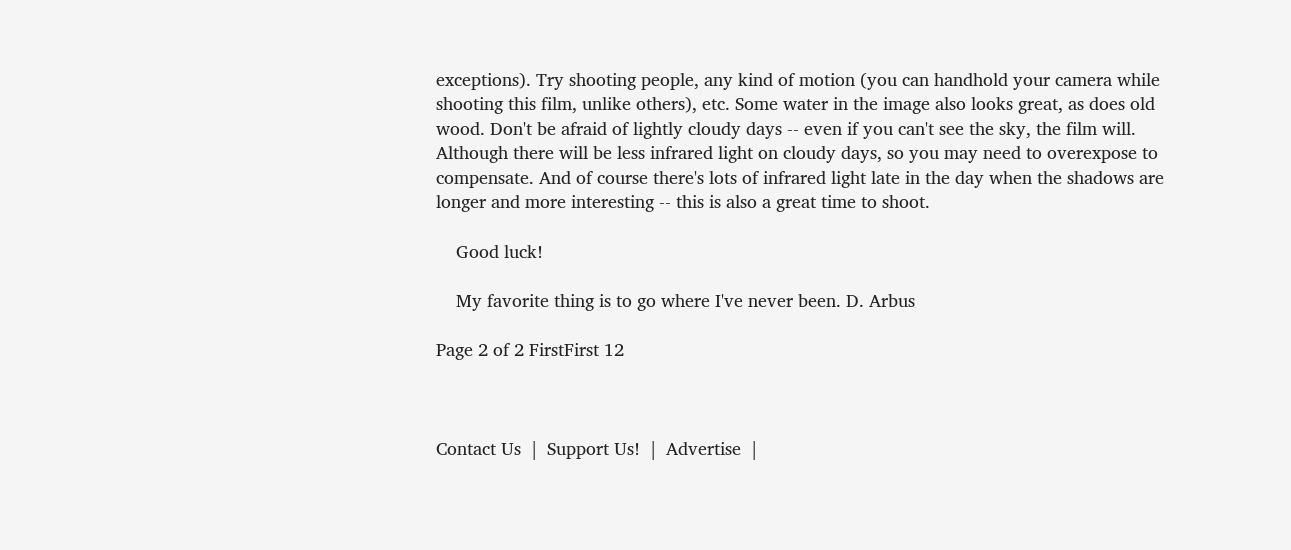exceptions). Try shooting people, any kind of motion (you can handhold your camera while shooting this film, unlike others), etc. Some water in the image also looks great, as does old wood. Don't be afraid of lightly cloudy days -- even if you can't see the sky, the film will. Although there will be less infrared light on cloudy days, so you may need to overexpose to compensate. And of course there's lots of infrared light late in the day when the shadows are longer and more interesting -- this is also a great time to shoot.

    Good luck!

    My favorite thing is to go where I've never been. D. Arbus

Page 2 of 2 FirstFirst 12



Contact Us  |  Support Us!  |  Advertise  |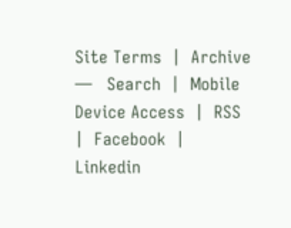Site Terms  |  Archive  —   Search  |  Mobile Device Access  |  RSS  |  Facebook  |  Linkedin